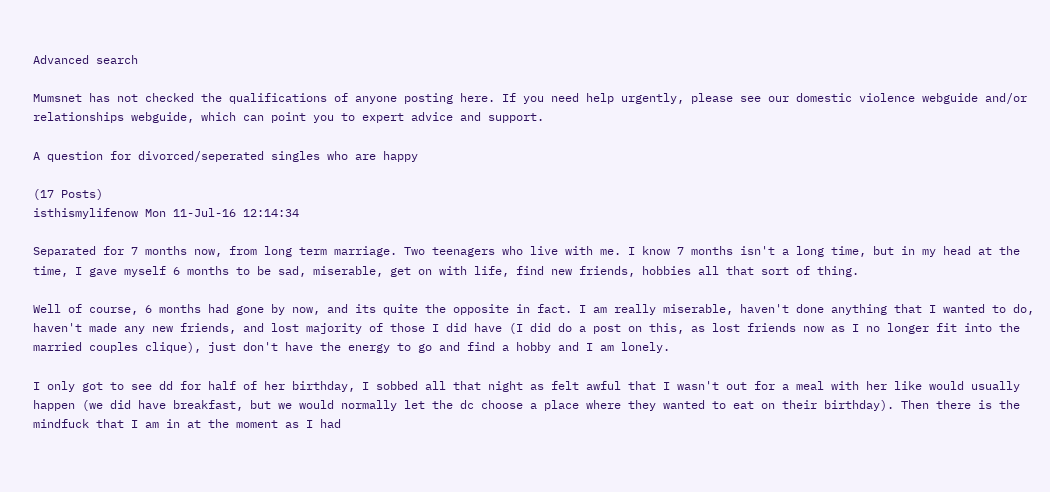Advanced search

Mumsnet has not checked the qualifications of anyone posting here. If you need help urgently, please see our domestic violence webguide and/or relationships webguide, which can point you to expert advice and support.

A question for divorced/seperated singles who are happy

(17 Posts)
isthismylifenow Mon 11-Jul-16 12:14:34

Separated for 7 months now, from long term marriage. Two teenagers who live with me. I know 7 months isn't a long time, but in my head at the time, I gave myself 6 months to be sad, miserable, get on with life, find new friends, hobbies all that sort of thing.

Well of course, 6 months had gone by now, and its quite the opposite in fact. I am really miserable, haven't done anything that I wanted to do, haven't made any new friends, and lost majority of those I did have (I did do a post on this, as lost friends now as I no longer fit into the married couples clique), just don't have the energy to go and find a hobby and I am lonely.

I only got to see dd for half of her birthday, I sobbed all that night as felt awful that I wasn't out for a meal with her like would usually happen (we did have breakfast, but we would normally let the dc choose a place where they wanted to eat on their birthday). Then there is the mindfuck that I am in at the moment as I had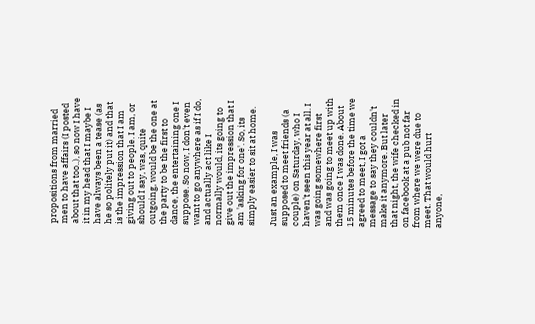propositions from married men to have affairs (I posted about that too..), so now I have it in my head that I maybe I have always been a tease (as he so politely put it) and that is the impression that I am giving out to people. I am, or should I say, was, quite outgoing, would be the one at the party to be the first to dance, the entertaining one I suppose. So now, I don't even want to go anywhere as if I do, and actually act like I normally would, its going to give out the impression that I am 'asking for one'. So, its simply easier to sit at home.

Just an example, I was supposed to meet friends (a couple) on Saturday, who I haven't seen this year at all. I was going somewhere first and was going to meet up with them once I was done. About 15 minutes before the time we agreed to meet, I got a message to say they couldn't make it anymore. But later that night, the wife checked in on facebook at a pub not far from where we were due to meet. That would hurt anyone,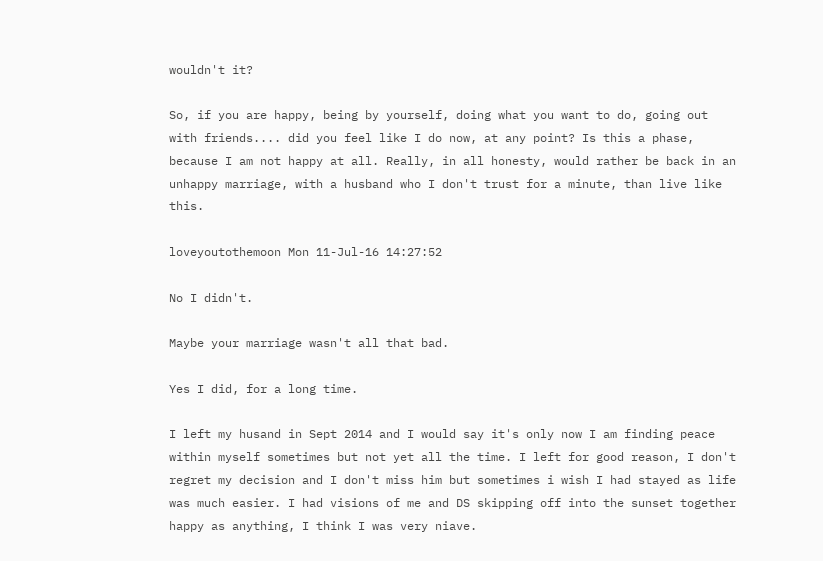wouldn't it?

So, if you are happy, being by yourself, doing what you want to do, going out with friends.... did you feel like I do now, at any point? Is this a phase, because I am not happy at all. Really, in all honesty, would rather be back in an unhappy marriage, with a husband who I don't trust for a minute, than live like this.

loveyoutothemoon Mon 11-Jul-16 14:27:52

No I didn't.

Maybe your marriage wasn't all that bad.

Yes I did, for a long time.

I left my husand in Sept 2014 and I would say it's only now I am finding peace within myself sometimes but not yet all the time. I left for good reason, I don't regret my decision and I don't miss him but sometimes i wish I had stayed as life was much easier. I had visions of me and DS skipping off into the sunset together happy as anything, I think I was very niave.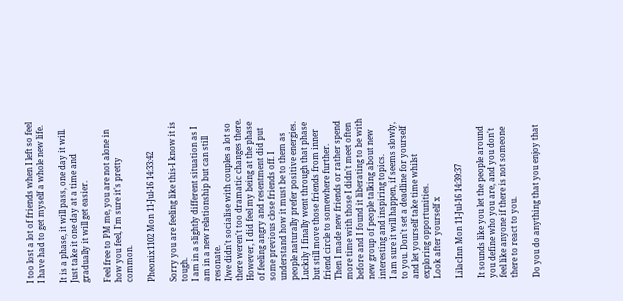I too lost a lot of friends when I left so feel I have had to get myself a whole new life.

It is a phase, it will pass, one day it will. Just take it one day at a time and gradually it will get easier.

Feel free to PM me, you are not alone in how you feel, I'm sure it's pretty common.

Pheonix1102 Mon 11-Jul-16 14:33:42

Sorry you are feeling like this-I know it is tough.
I am in a slightly different situation as I am in a new relationship but can still resonate.
I/we didn't socialise with couples a lot so there weren't too dramatic changes there. However, I did feel my being at the phase of feeling angry and resentment did put some previous close friends off. I understand how it must be to them as people naturally prefer positive energies. Luckily I finally went through that phase but still move those friends from inner friend circle to somewhere further.
Then I made new friends or rather spend more time with those I didn't meet often before and I found it liberating to be with new group of people talking about new interesting and inspiring topics.
I am sure it will happen, if seems slowly, to you. Don't set a deadline for yourself and let yourself take time whilst exploring opportunities.
Look after yourself x

LilacInn Mon 11-Jul-16 14:39:37

It sounds like you let the people around you define who you are, and you don't feel like anyone if there is not someone there to react to you.

Do you do anything that you enjoy that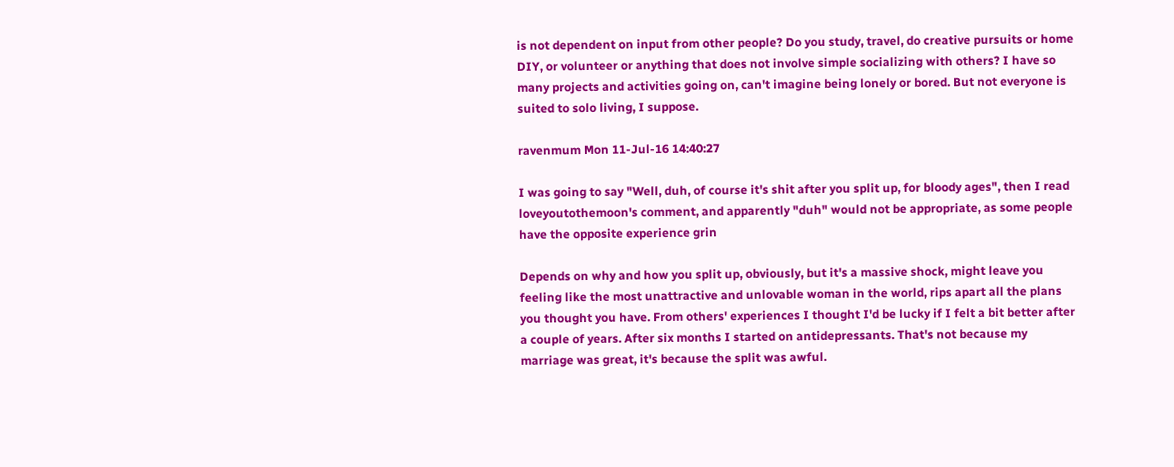is not dependent on input from other people? Do you study, travel, do creative pursuits or home DIY, or volunteer or anything that does not involve simple socializing with others? I have so many projects and activities going on, can't imagine being lonely or bored. But not everyone is suited to solo living, I suppose.

ravenmum Mon 11-Jul-16 14:40:27

I was going to say "Well, duh, of course it's shit after you split up, for bloody ages", then I read loveyoutothemoon's comment, and apparently "duh" would not be appropriate, as some people have the opposite experience grin

Depends on why and how you split up, obviously, but it's a massive shock, might leave you feeling like the most unattractive and unlovable woman in the world, rips apart all the plans you thought you have. From others' experiences I thought I'd be lucky if I felt a bit better after a couple of years. After six months I started on antidepressants. That's not because my marriage was great, it's because the split was awful.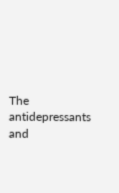The antidepressants and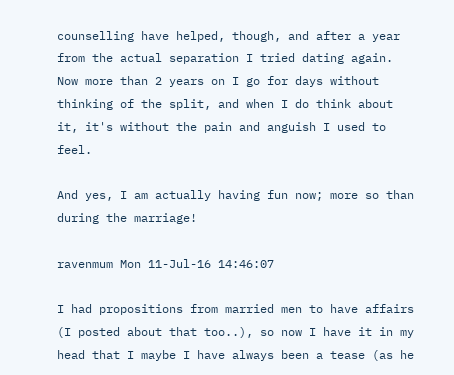counselling have helped, though, and after a year from the actual separation I tried dating again. Now more than 2 years on I go for days without thinking of the split, and when I do think about it, it's without the pain and anguish I used to feel.

And yes, I am actually having fun now; more so than during the marriage!

ravenmum Mon 11-Jul-16 14:46:07

I had propositions from married men to have affairs (I posted about that too..), so now I have it in my head that I maybe I have always been a tease (as he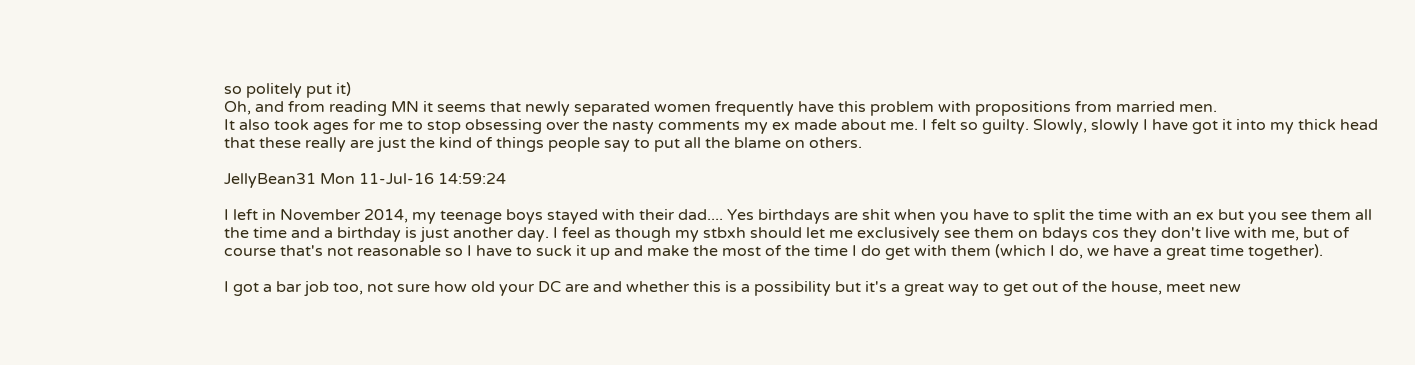so politely put it)
Oh, and from reading MN it seems that newly separated women frequently have this problem with propositions from married men.
It also took ages for me to stop obsessing over the nasty comments my ex made about me. I felt so guilty. Slowly, slowly I have got it into my thick head that these really are just the kind of things people say to put all the blame on others.

JellyBean31 Mon 11-Jul-16 14:59:24

I left in November 2014, my teenage boys stayed with their dad.... Yes birthdays are shit when you have to split the time with an ex but you see them all the time and a birthday is just another day. I feel as though my stbxh should let me exclusively see them on bdays cos they don't live with me, but of course that's not reasonable so I have to suck it up and make the most of the time I do get with them (which I do, we have a great time together).

I got a bar job too, not sure how old your DC are and whether this is a possibility but it's a great way to get out of the house, meet new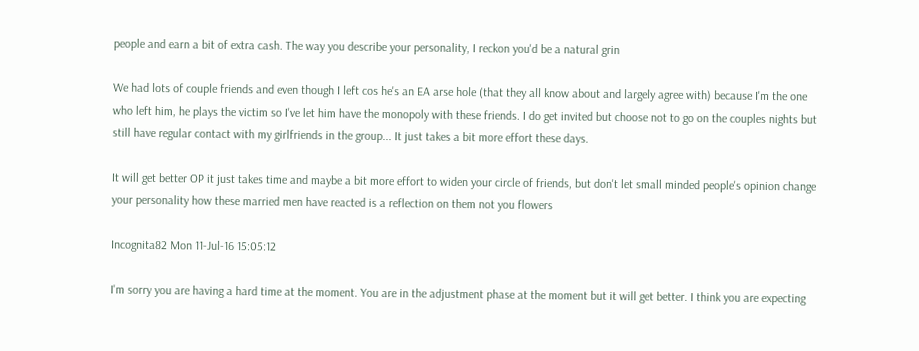people and earn a bit of extra cash. The way you describe your personality, I reckon you'd be a natural grin

We had lots of couple friends and even though I left cos he's an EA arse hole (that they all know about and largely agree with) because I'm the one who left him, he plays the victim so I've let him have the monopoly with these friends. I do get invited but choose not to go on the couples nights but still have regular contact with my girlfriends in the group... It just takes a bit more effort these days.

It will get better OP it just takes time and maybe a bit more effort to widen your circle of friends, but don't let small minded people's opinion change your personality how these married men have reacted is a reflection on them not you flowers

Incognita82 Mon 11-Jul-16 15:05:12

I'm sorry you are having a hard time at the moment. You are in the adjustment phase at the moment but it will get better. I think you are expecting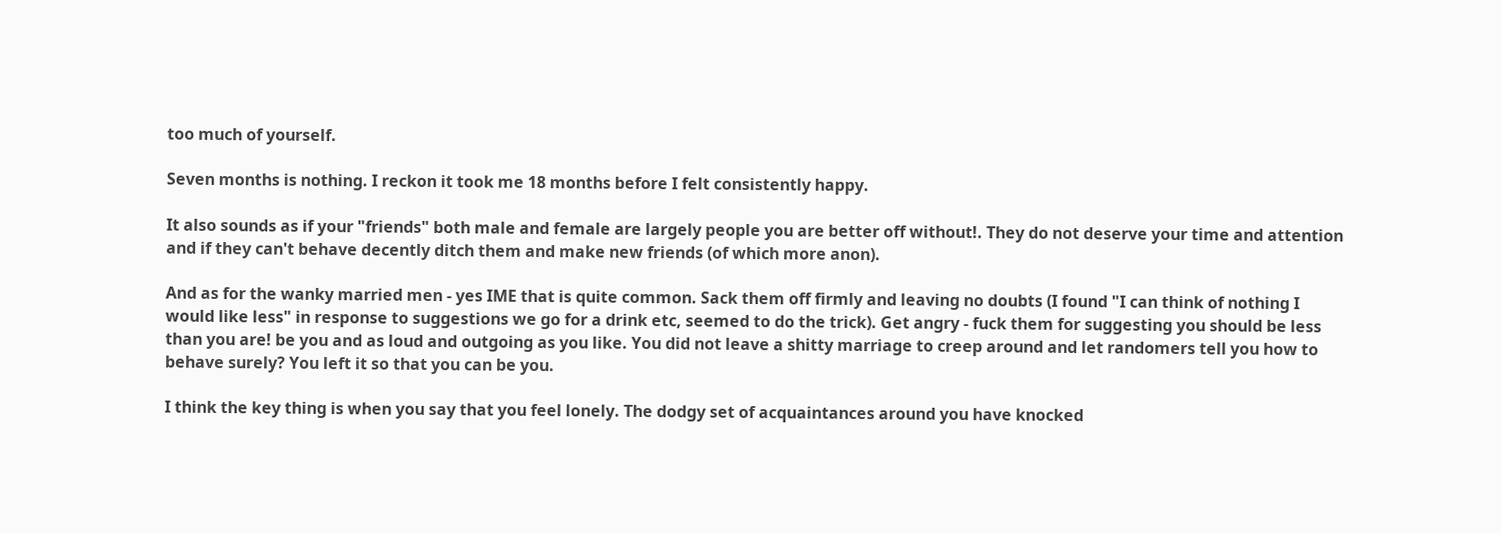too much of yourself.

Seven months is nothing. I reckon it took me 18 months before I felt consistently happy.

It also sounds as if your "friends" both male and female are largely people you are better off without!. They do not deserve your time and attention and if they can't behave decently ditch them and make new friends (of which more anon).

And as for the wanky married men - yes IME that is quite common. Sack them off firmly and leaving no doubts (I found "I can think of nothing I would like less" in response to suggestions we go for a drink etc, seemed to do the trick). Get angry - fuck them for suggesting you should be less than you are! be you and as loud and outgoing as you like. You did not leave a shitty marriage to creep around and let randomers tell you how to behave surely? You left it so that you can be you.

I think the key thing is when you say that you feel lonely. The dodgy set of acquaintances around you have knocked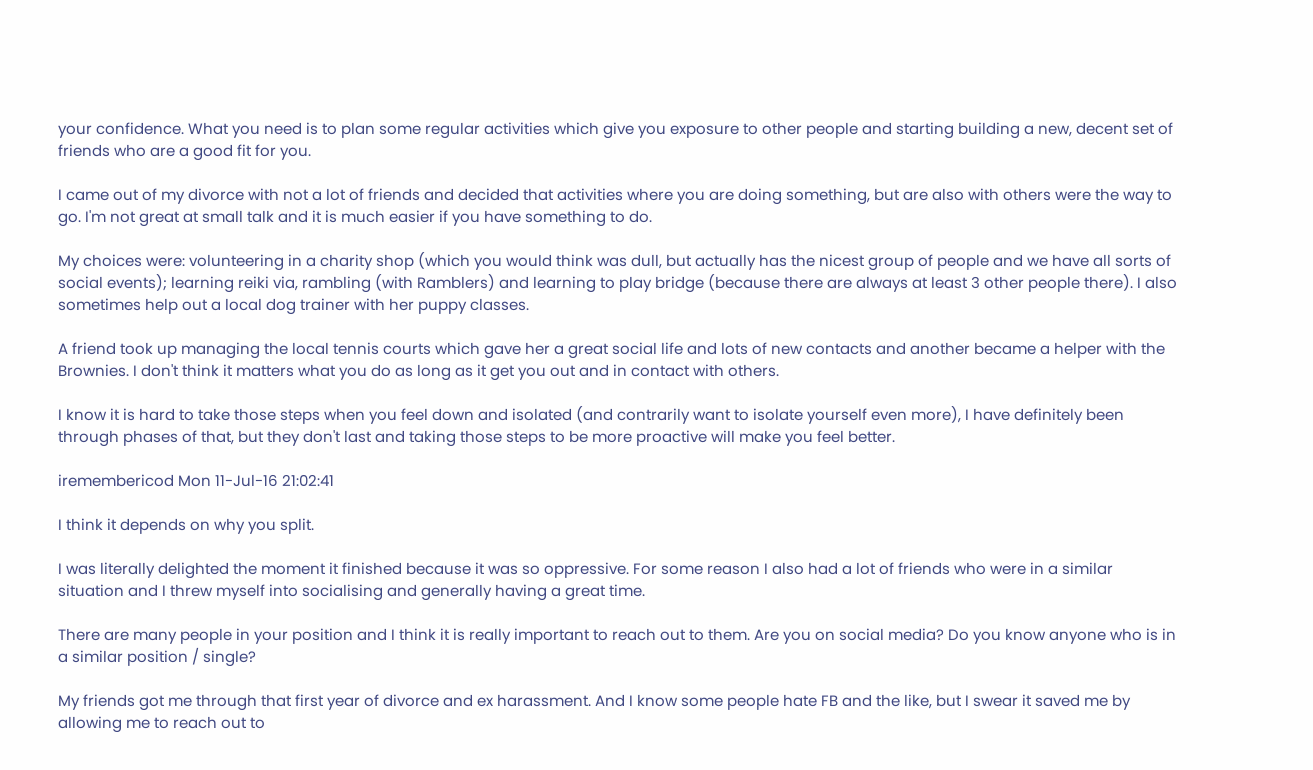your confidence. What you need is to plan some regular activities which give you exposure to other people and starting building a new, decent set of friends who are a good fit for you.

I came out of my divorce with not a lot of friends and decided that activities where you are doing something, but are also with others were the way to go. I'm not great at small talk and it is much easier if you have something to do.

My choices were: volunteering in a charity shop (which you would think was dull, but actually has the nicest group of people and we have all sorts of social events); learning reiki via, rambling (with Ramblers) and learning to play bridge (because there are always at least 3 other people there). I also sometimes help out a local dog trainer with her puppy classes.

A friend took up managing the local tennis courts which gave her a great social life and lots of new contacts and another became a helper with the Brownies. I don't think it matters what you do as long as it get you out and in contact with others.

I know it is hard to take those steps when you feel down and isolated (and contrarily want to isolate yourself even more), I have definitely been through phases of that, but they don't last and taking those steps to be more proactive will make you feel better.

iremembericod Mon 11-Jul-16 21:02:41

I think it depends on why you split.

I was literally delighted the moment it finished because it was so oppressive. For some reason I also had a lot of friends who were in a similar situation and I threw myself into socialising and generally having a great time.

There are many people in your position and I think it is really important to reach out to them. Are you on social media? Do you know anyone who is in a similar position / single?

My friends got me through that first year of divorce and ex harassment. And I know some people hate FB and the like, but I swear it saved me by allowing me to reach out to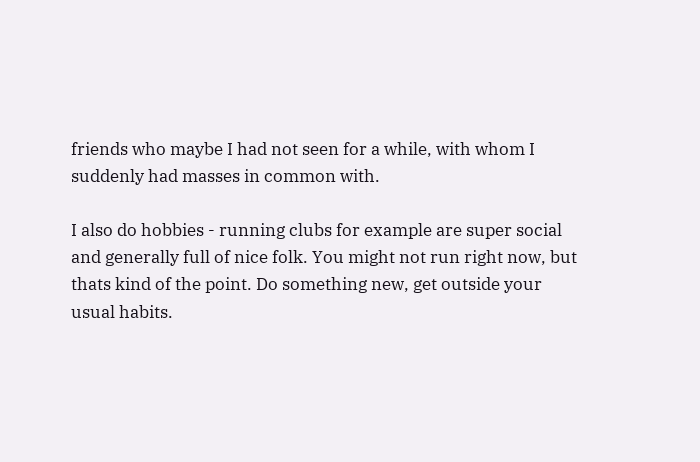friends who maybe I had not seen for a while, with whom I suddenly had masses in common with.

I also do hobbies - running clubs for example are super social and generally full of nice folk. You might not run right now, but thats kind of the point. Do something new, get outside your usual habits.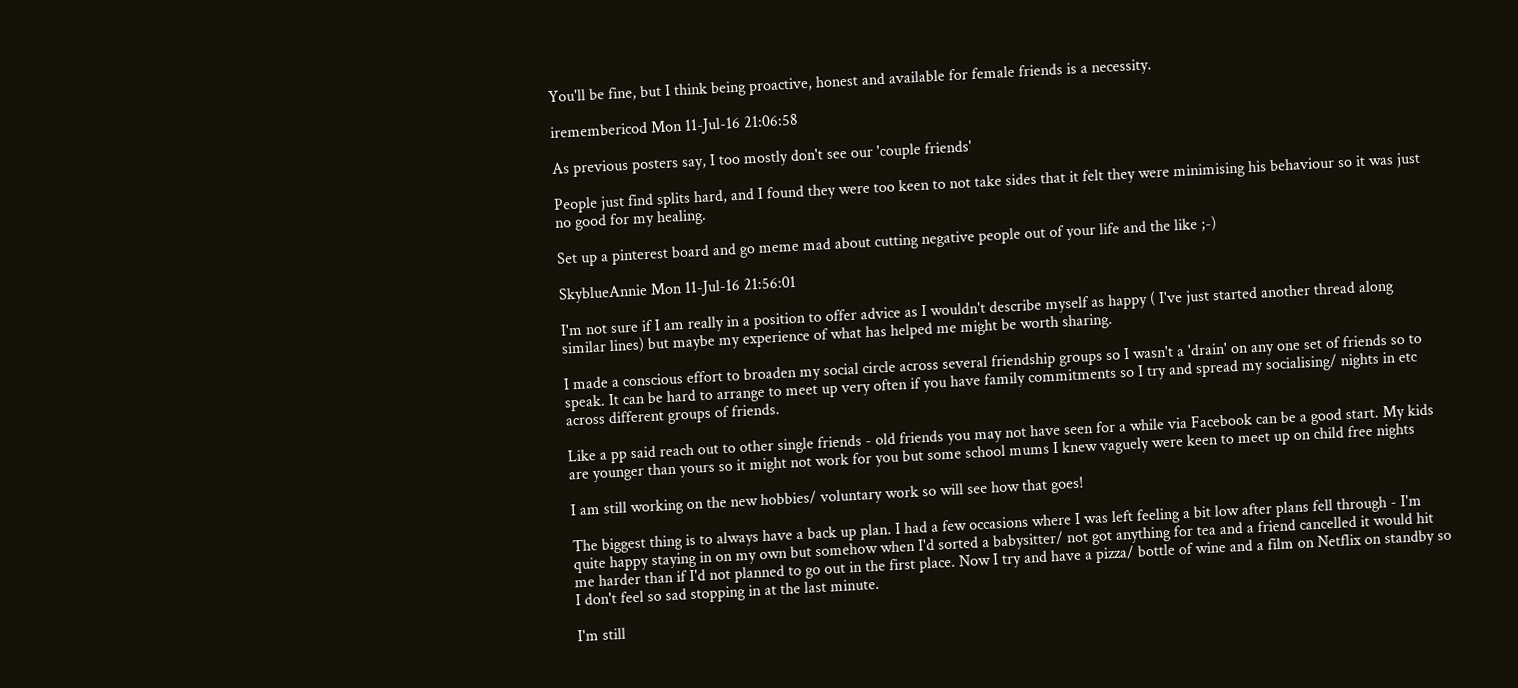You'll be fine, but I think being proactive, honest and available for female friends is a necessity.

iremembericod Mon 11-Jul-16 21:06:58

As previous posters say, I too mostly don't see our 'couple friends'

People just find splits hard, and I found they were too keen to not take sides that it felt they were minimising his behaviour so it was just no good for my healing.

Set up a pinterest board and go meme mad about cutting negative people out of your life and the like ;-)

SkyblueAnnie Mon 11-Jul-16 21:56:01

I'm not sure if I am really in a position to offer advice as I wouldn't describe myself as happy ( I've just started another thread along similar lines) but maybe my experience of what has helped me might be worth sharing.

I made a conscious effort to broaden my social circle across several friendship groups so I wasn't a 'drain' on any one set of friends so to speak. It can be hard to arrange to meet up very often if you have family commitments so I try and spread my socialising/ nights in etc across different groups of friends.

Like a pp said reach out to other single friends - old friends you may not have seen for a while via Facebook can be a good start. My kids are younger than yours so it might not work for you but some school mums I knew vaguely were keen to meet up on child free nights

I am still working on the new hobbies/ voluntary work so will see how that goes!

The biggest thing is to always have a back up plan. I had a few occasions where I was left feeling a bit low after plans fell through - I'm quite happy staying in on my own but somehow when I'd sorted a babysitter/ not got anything for tea and a friend cancelled it would hit me harder than if I'd not planned to go out in the first place. Now I try and have a pizza/ bottle of wine and a film on Netflix on standby so I don't feel so sad stopping in at the last minute.

I'm still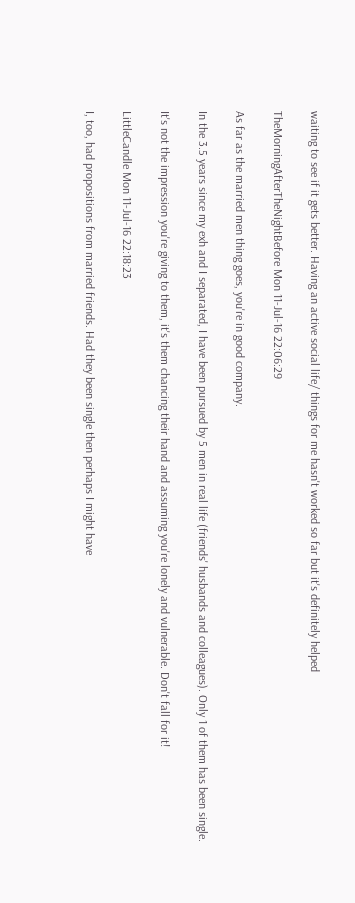waiting to see if it gets better. Having an active social life/ things for me hasn't worked so far but it's definitely helped

TheMorningAfterTheNightBefore Mon 11-Jul-16 22:06:29

As far as the married men thing goes, you're in good company.

In the 3.5 years since my exh and I separated, I have been pursued by 5 men in real life (friends' husbands and colleagues). Only 1 of them has been single.

It's not the impression you're giving to them, it's them chancing their hand and assuming you're lonely and vulnerable. Don't fall for it!

LittleCandle Mon 11-Jul-16 22:18:23

I, too, had propositions from married friends. Had they been single then perhaps I might have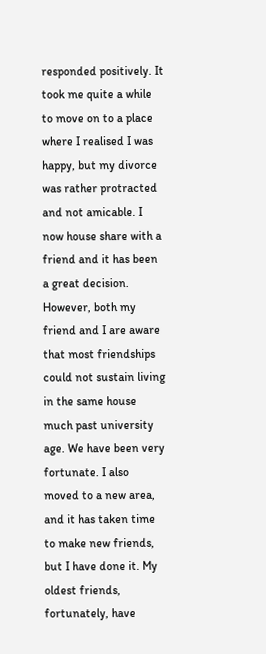responded positively. It took me quite a while to move on to a place where I realised I was happy, but my divorce was rather protracted and not amicable. I now house share with a friend and it has been a great decision. However, both my friend and I are aware that most friendships could not sustain living in the same house much past university age. We have been very fortunate. I also moved to a new area, and it has taken time to make new friends, but I have done it. My oldest friends, fortunately, have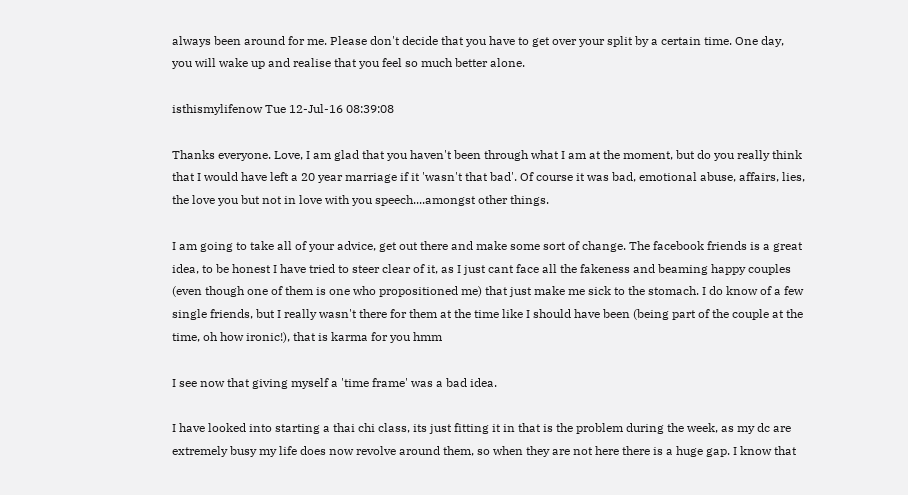always been around for me. Please don't decide that you have to get over your split by a certain time. One day, you will wake up and realise that you feel so much better alone.

isthismylifenow Tue 12-Jul-16 08:39:08

Thanks everyone. Love, I am glad that you haven't been through what I am at the moment, but do you really think that I would have left a 20 year marriage if it 'wasn't that bad'. Of course it was bad, emotional abuse, affairs, lies, the love you but not in love with you speech....amongst other things.

I am going to take all of your advice, get out there and make some sort of change. The facebook friends is a great idea, to be honest I have tried to steer clear of it, as I just cant face all the fakeness and beaming happy couples (even though one of them is one who propositioned me) that just make me sick to the stomach. I do know of a few single friends, but I really wasn't there for them at the time like I should have been (being part of the couple at the time, oh how ironic!), that is karma for you hmm

I see now that giving myself a 'time frame' was a bad idea.

I have looked into starting a thai chi class, its just fitting it in that is the problem during the week, as my dc are extremely busy my life does now revolve around them, so when they are not here there is a huge gap. I know that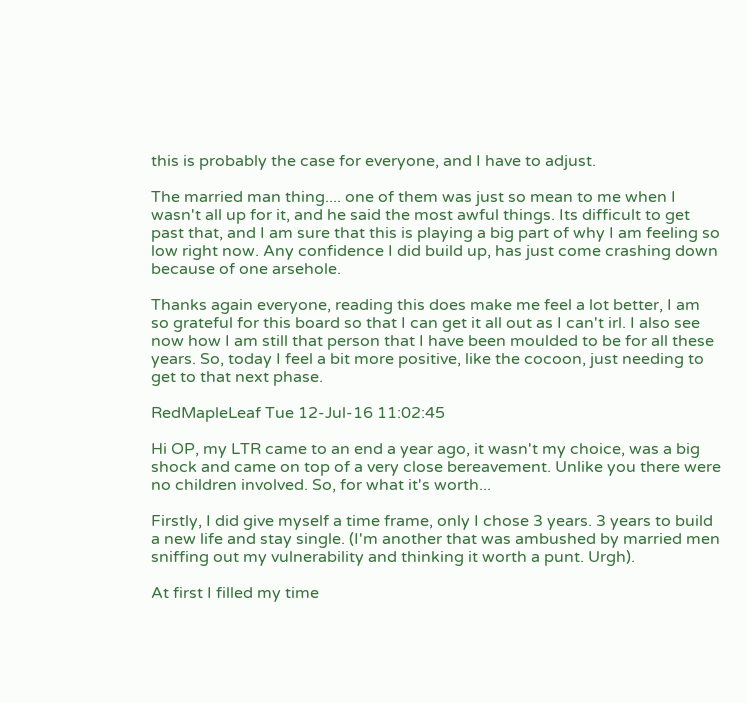this is probably the case for everyone, and I have to adjust.

The married man thing.... one of them was just so mean to me when I wasn't all up for it, and he said the most awful things. Its difficult to get past that, and I am sure that this is playing a big part of why I am feeling so low right now. Any confidence I did build up, has just come crashing down because of one arsehole.

Thanks again everyone, reading this does make me feel a lot better, I am so grateful for this board so that I can get it all out as I can't irl. I also see now how I am still that person that I have been moulded to be for all these years. So, today I feel a bit more positive, like the cocoon, just needing to get to that next phase.

RedMapleLeaf Tue 12-Jul-16 11:02:45

Hi OP, my LTR came to an end a year ago, it wasn't my choice, was a big shock and came on top of a very close bereavement. Unlike you there were no children involved. So, for what it's worth...

Firstly, I did give myself a time frame, only I chose 3 years. 3 years to build a new life and stay single. (I'm another that was ambushed by married men sniffing out my vulnerability and thinking it worth a punt. Urgh).

At first I filled my time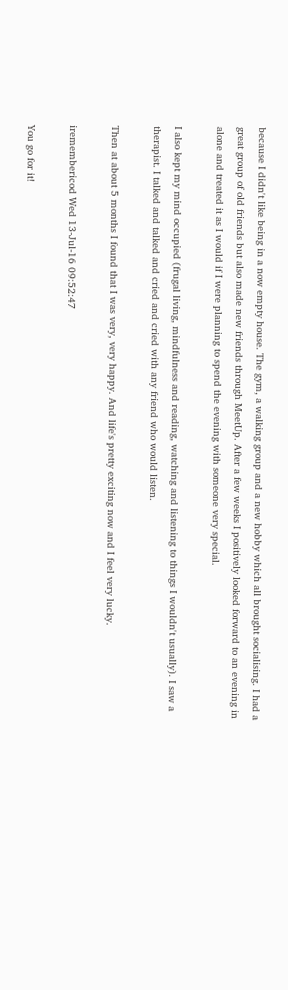because I didn't like being in a now empty house. The gym, a walking group and a new hobby which all brought socialising. I had a great group of old friends but also made new friends through MeetUp. After a few weeks I positively looked forward to an evening in alone and treated it as I would if I were planning to spend the evening with someone very special.

I also kept my mind occupied (frugal living, mindfulness and reading, watching and listening to things I wouldn't usually). I saw a therapist. I talked and talked and cried and cried with any friend who would listen.

Then at about 5 months I found that I was very, very happy. And life's pretty exciting now and I feel very lucky.

iremembericod Wed 13-Jul-16 09:52:47

You go for it!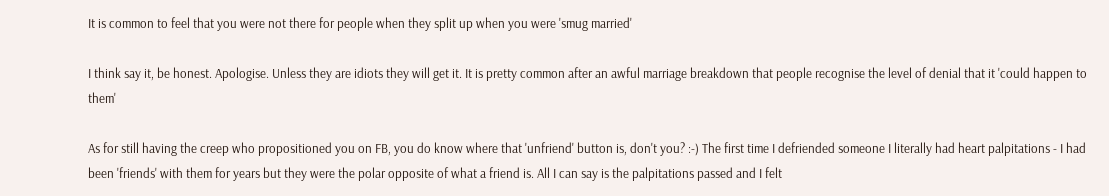It is common to feel that you were not there for people when they split up when you were 'smug married'

I think say it, be honest. Apologise. Unless they are idiots they will get it. It is pretty common after an awful marriage breakdown that people recognise the level of denial that it 'could happen to them'

As for still having the creep who propositioned you on FB, you do know where that 'unfriend' button is, don't you? :-) The first time I defriended someone I literally had heart palpitations - I had been 'friends' with them for years but they were the polar opposite of what a friend is. All I can say is the palpitations passed and I felt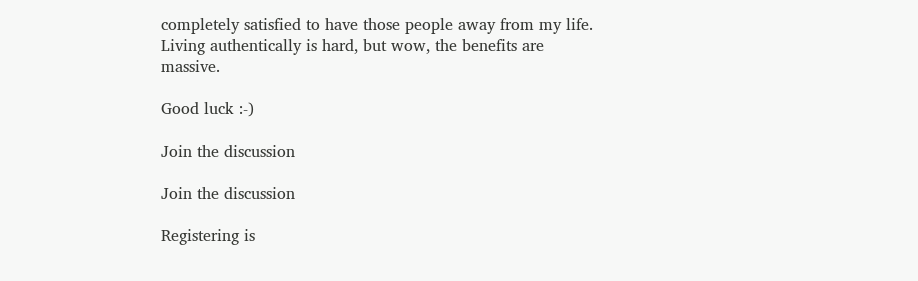completely satisfied to have those people away from my life. Living authentically is hard, but wow, the benefits are massive.

Good luck :-)

Join the discussion

Join the discussion

Registering is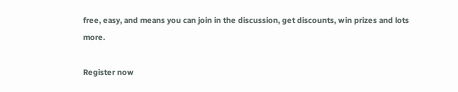free, easy, and means you can join in the discussion, get discounts, win prizes and lots more.

Register now